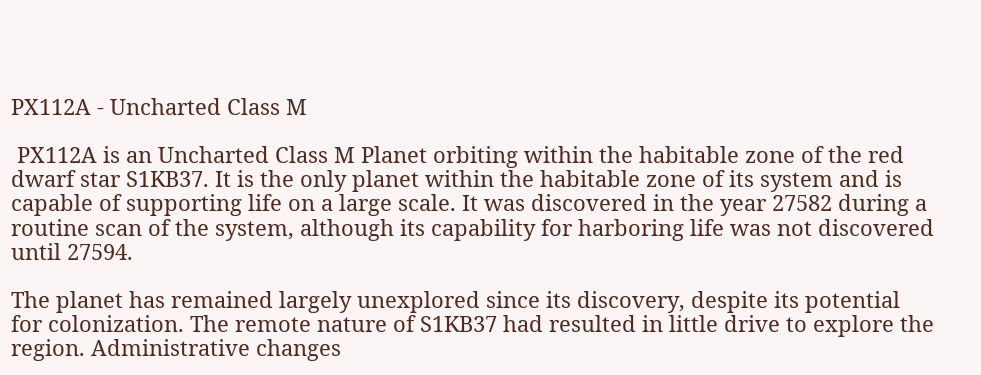PX112A - Uncharted Class M

 PX112A is an Uncharted Class M Planet orbiting within the habitable zone of the red dwarf star S1KB37. It is the only planet within the habitable zone of its system and is capable of supporting life on a large scale. It was discovered in the year 27582 during a routine scan of the system, although its capability for harboring life was not discovered until 27594.

The planet has remained largely unexplored since its discovery, despite its potential for colonization. The remote nature of S1KB37 had resulted in little drive to explore the region. Administrative changes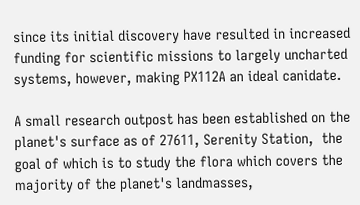since its initial discovery have resulted in increased funding for scientific missions to largely uncharted systems, however, making PX112A an ideal canidate.

A small research outpost has been established on the planet's surface as of 27611, Serenity Station,  the goal of which is to study the flora which covers the majority of the planet's landmasses,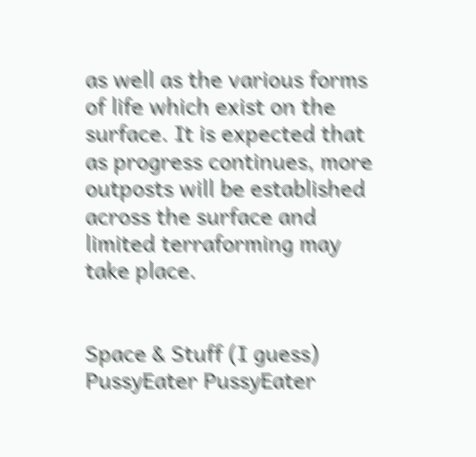as well as the various forms of life which exist on the surface. It is expected that as progress continues, more outposts will be established across the surface and limited terraforming may take place.


Space & Stuff (I guess) PussyEater PussyEater